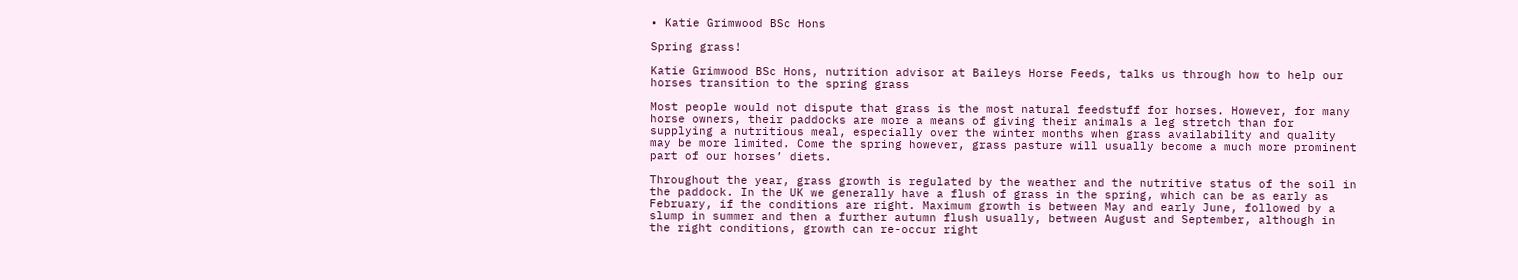• Katie Grimwood BSc Hons

Spring grass!

Katie Grimwood BSc Hons, nutrition advisor at Baileys Horse Feeds, talks us through how to help our horses transition to the spring grass

Most people would not dispute that grass is the most natural feedstuff for horses. However, for many horse owners, their paddocks are more a means of giving their animals a leg stretch than for supplying a nutritious meal, especially over the winter months when grass availability and quality may be more limited. Come the spring however, grass pasture will usually become a much more prominent part of our horses’ diets.

Throughout the year, grass growth is regulated by the weather and the nutritive status of the soil in the paddock. In the UK we generally have a flush of grass in the spring, which can be as early as February, if the conditions are right. Maximum growth is between May and early June, followed by a slump in summer and then a further autumn flush usually, between August and September, although in the right conditions, growth can re-occur right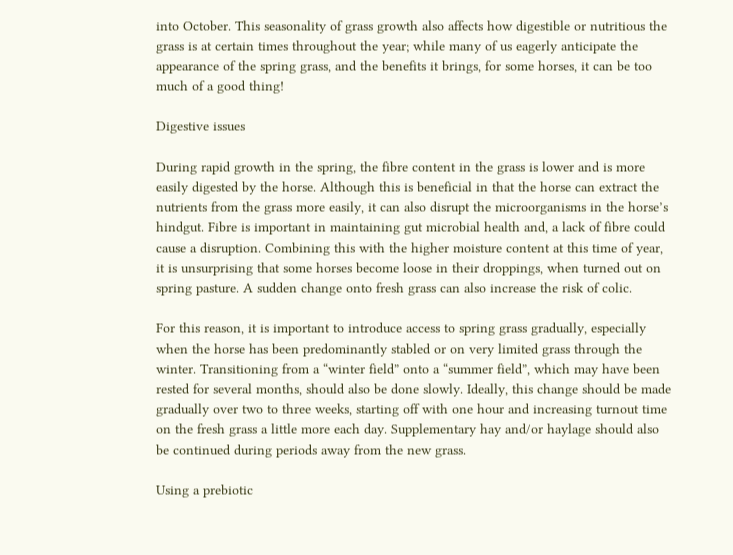into October. This seasonality of grass growth also affects how digestible or nutritious the grass is at certain times throughout the year; while many of us eagerly anticipate the appearance of the spring grass, and the benefits it brings, for some horses, it can be too much of a good thing!

Digestive issues

During rapid growth in the spring, the fibre content in the grass is lower and is more easily digested by the horse. Although this is beneficial in that the horse can extract the nutrients from the grass more easily, it can also disrupt the microorganisms in the horse’s hindgut. Fibre is important in maintaining gut microbial health and, a lack of fibre could cause a disruption. Combining this with the higher moisture content at this time of year, it is unsurprising that some horses become loose in their droppings, when turned out on spring pasture. A sudden change onto fresh grass can also increase the risk of colic.

For this reason, it is important to introduce access to spring grass gradually, especially when the horse has been predominantly stabled or on very limited grass through the winter. Transitioning from a “winter field” onto a “summer field”, which may have been rested for several months, should also be done slowly. Ideally, this change should be made gradually over two to three weeks, starting off with one hour and increasing turnout time on the fresh grass a little more each day. Supplementary hay and/or haylage should also be continued during periods away from the new grass.

Using a prebiotic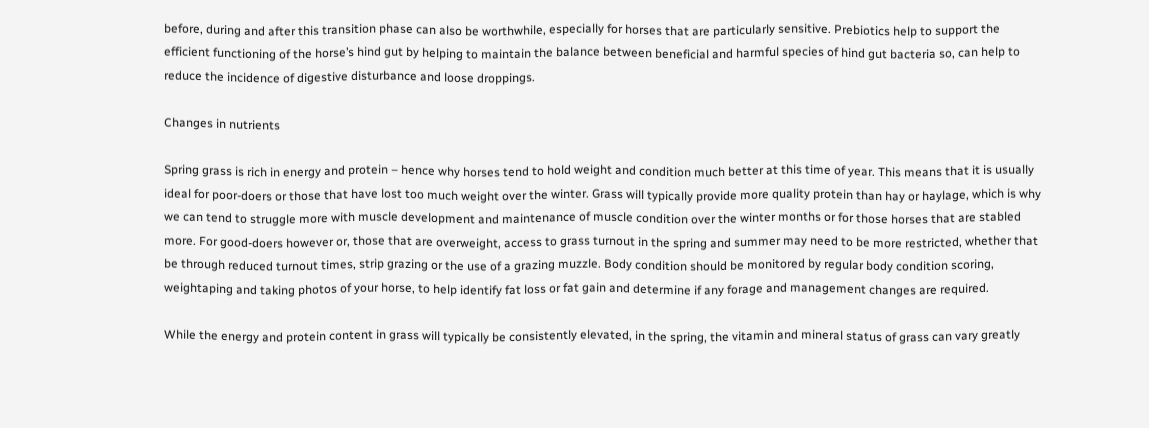before, during and after this transition phase can also be worthwhile, especially for horses that are particularly sensitive. Prebiotics help to support the efficient functioning of the horse’s hind gut by helping to maintain the balance between beneficial and harmful species of hind gut bacteria so, can help to reduce the incidence of digestive disturbance and loose droppings.

Changes in nutrients

Spring grass is rich in energy and protein – hence why horses tend to hold weight and condition much better at this time of year. This means that it is usually ideal for poor-doers or those that have lost too much weight over the winter. Grass will typically provide more quality protein than hay or haylage, which is why we can tend to struggle more with muscle development and maintenance of muscle condition over the winter months or for those horses that are stabled more. For good-doers however or, those that are overweight, access to grass turnout in the spring and summer may need to be more restricted, whether that be through reduced turnout times, strip grazing or the use of a grazing muzzle. Body condition should be monitored by regular body condition scoring, weightaping and taking photos of your horse, to help identify fat loss or fat gain and determine if any forage and management changes are required.

While the energy and protein content in grass will typically be consistently elevated, in the spring, the vitamin and mineral status of grass can vary greatly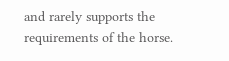and rarely supports the requirements of the horse.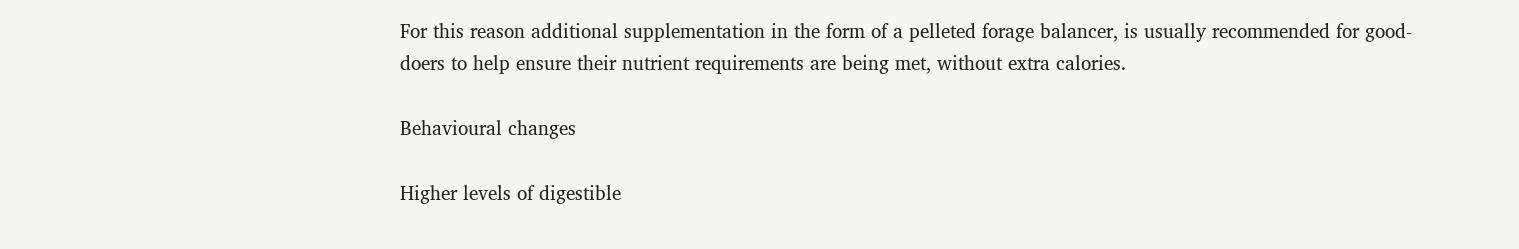For this reason additional supplementation in the form of a pelleted forage balancer, is usually recommended for good-doers to help ensure their nutrient requirements are being met, without extra calories.

Behavioural changes

Higher levels of digestible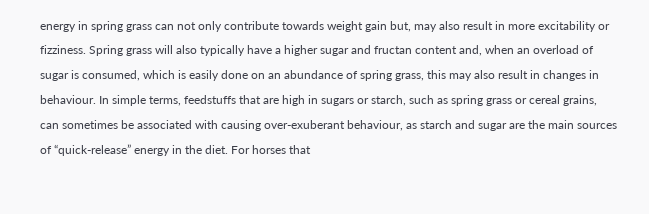energy in spring grass can not only contribute towards weight gain but, may also result in more excitability or fizziness. Spring grass will also typically have a higher sugar and fructan content and, when an overload of sugar is consumed, which is easily done on an abundance of spring grass, this may also result in changes in behaviour. In simple terms, feedstuffs that are high in sugars or starch, such as spring grass or cereal grains, can sometimes be associated with causing over-exuberant behaviour, as starch and sugar are the main sources of “quick-release” energy in the diet. For horses that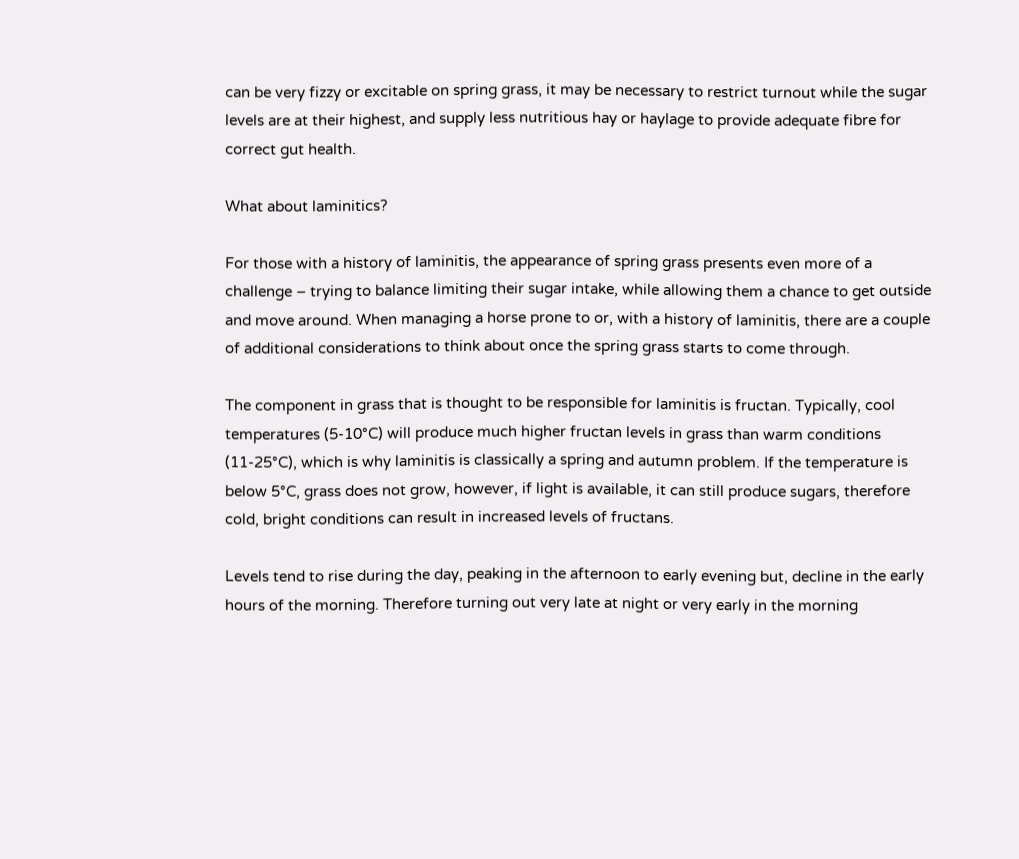can be very fizzy or excitable on spring grass, it may be necessary to restrict turnout while the sugar levels are at their highest, and supply less nutritious hay or haylage to provide adequate fibre for correct gut health.

What about laminitics?

For those with a history of laminitis, the appearance of spring grass presents even more of a challenge – trying to balance limiting their sugar intake, while allowing them a chance to get outside and move around. When managing a horse prone to or, with a history of laminitis, there are a couple of additional considerations to think about once the spring grass starts to come through.

The component in grass that is thought to be responsible for laminitis is fructan. Typically, cool temperatures (5-10°C) will produce much higher fructan levels in grass than warm conditions (11-25°C), which is why laminitis is classically a spring and autumn problem. If the temperature is below 5°C, grass does not grow, however, if light is available, it can still produce sugars, therefore cold, bright conditions can result in increased levels of fructans.

Levels tend to rise during the day, peaking in the afternoon to early evening but, decline in the early hours of the morning. Therefore turning out very late at night or very early in the morning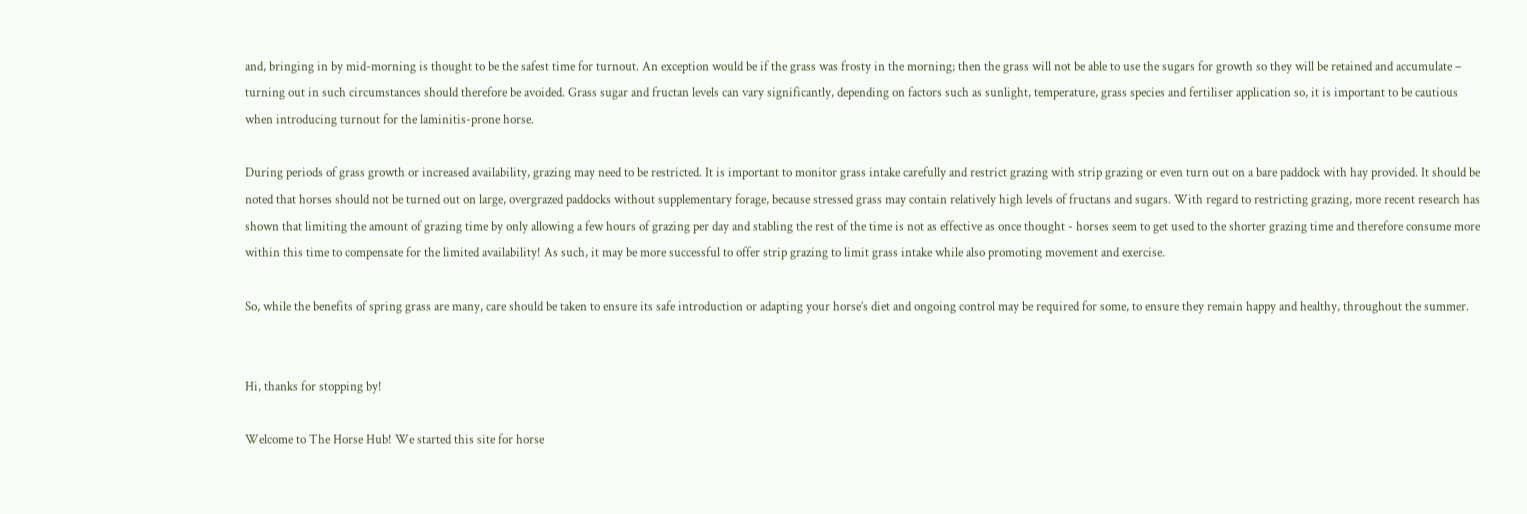and, bringing in by mid-morning is thought to be the safest time for turnout. An exception would be if the grass was frosty in the morning; then the grass will not be able to use the sugars for growth so they will be retained and accumulate – turning out in such circumstances should therefore be avoided. Grass sugar and fructan levels can vary significantly, depending on factors such as sunlight, temperature, grass species and fertiliser application so, it is important to be cautious when introducing turnout for the laminitis-prone horse.

During periods of grass growth or increased availability, grazing may need to be restricted. It is important to monitor grass intake carefully and restrict grazing with strip grazing or even turn out on a bare paddock with hay provided. It should be noted that horses should not be turned out on large, overgrazed paddocks without supplementary forage, because stressed grass may contain relatively high levels of fructans and sugars. With regard to restricting grazing, more recent research has shown that limiting the amount of grazing time by only allowing a few hours of grazing per day and stabling the rest of the time is not as effective as once thought - horses seem to get used to the shorter grazing time and therefore consume more within this time to compensate for the limited availability! As such, it may be more successful to offer strip grazing to limit grass intake while also promoting movement and exercise.

So, while the benefits of spring grass are many, care should be taken to ensure its safe introduction or adapting your horse’s diet and ongoing control may be required for some, to ensure they remain happy and healthy, throughout the summer.


Hi, thanks for stopping by!

Welcome to The Horse Hub! We started this site for horse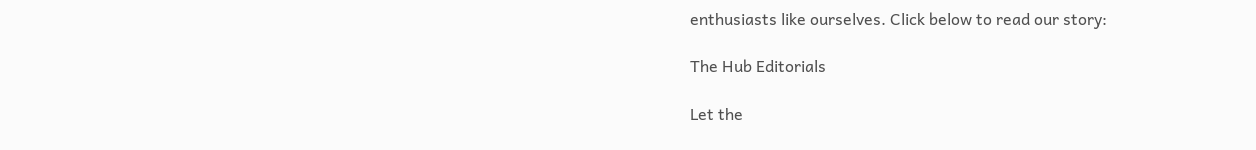enthusiasts like ourselves. Click below to read our story:

The Hub Editorials

Let the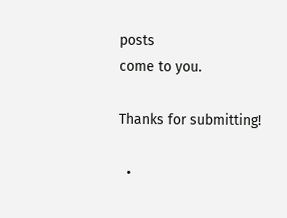posts
come to you.

Thanks for submitting!

  •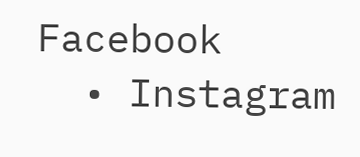Facebook
  • Instagram